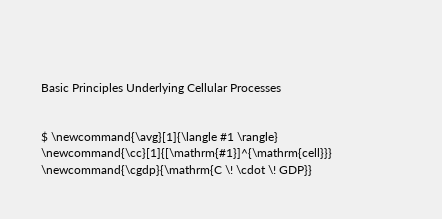Basic Principles Underlying Cellular Processes


$ \newcommand{\avg}[1]{\langle #1 \rangle} \newcommand{\cc}[1]{[\mathrm{#1}]^{\mathrm{cell}}} \newcommand{\cgdp}{\mathrm{C \! \cdot \! GDP}}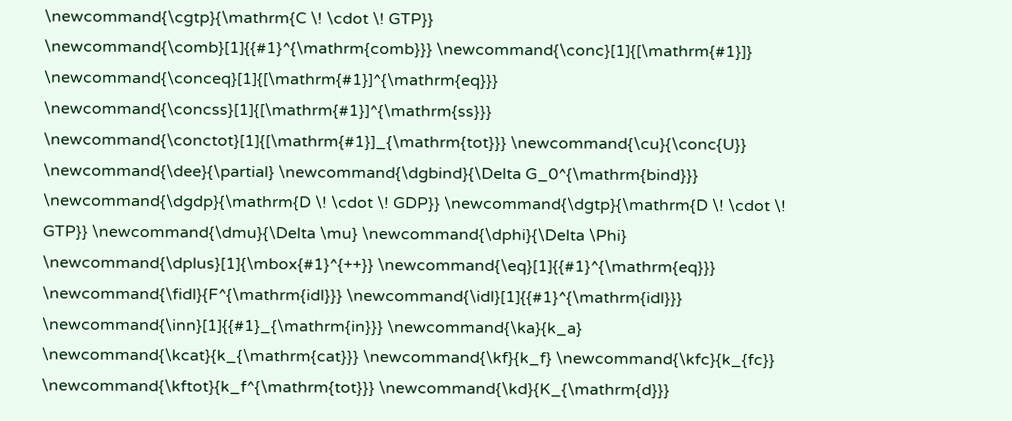\newcommand{\cgtp}{\mathrm{C \! \cdot \! GTP}} \newcommand{\comb}[1]{{#1}^{\mathrm{comb}}} \newcommand{\conc}[1]{[\mathrm{#1}]} \newcommand{\conceq}[1]{[\mathrm{#1}]^{\mathrm{eq}}} \newcommand{\concss}[1]{[\mathrm{#1}]^{\mathrm{ss}}} \newcommand{\conctot}[1]{[\mathrm{#1}]_{\mathrm{tot}}} \newcommand{\cu}{\conc{U}} \newcommand{\dee}{\partial} \newcommand{\dgbind}{\Delta G_0^{\mathrm{bind}}} \newcommand{\dgdp}{\mathrm{D \! \cdot \! GDP}} \newcommand{\dgtp}{\mathrm{D \! \cdot \! GTP}} \newcommand{\dmu}{\Delta \mu} \newcommand{\dphi}{\Delta \Phi} \newcommand{\dplus}[1]{\mbox{#1}^{++}} \newcommand{\eq}[1]{{#1}^{\mathrm{eq}}} \newcommand{\fidl}{F^{\mathrm{idl}}} \newcommand{\idl}[1]{{#1}^{\mathrm{idl}}} \newcommand{\inn}[1]{{#1}_{\mathrm{in}}} \newcommand{\ka}{k_a} \newcommand{\kcat}{k_{\mathrm{cat}}} \newcommand{\kf}{k_f} \newcommand{\kfc}{k_{fc}} \newcommand{\kftot}{k_f^{\mathrm{tot}}} \newcommand{\kd}{K_{\mathrm{d}}}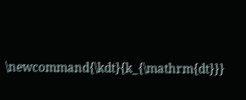\newcommand{\kdt}{k_{\mathrm{dt}}}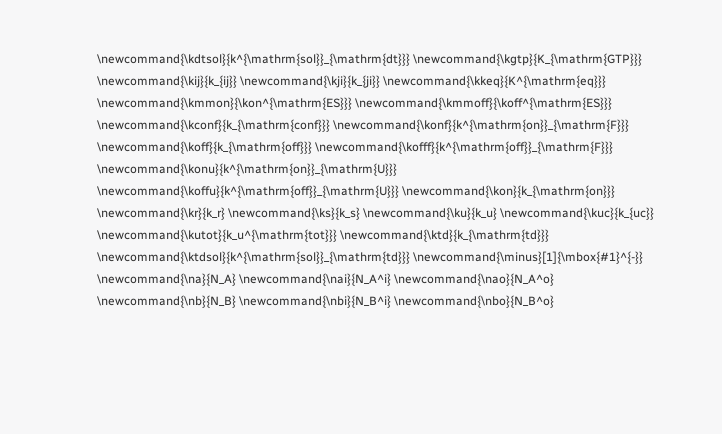\newcommand{\kdtsol}{k^{\mathrm{sol}}_{\mathrm{dt}}} \newcommand{\kgtp}{K_{\mathrm{GTP}}} \newcommand{\kij}{k_{ij}} \newcommand{\kji}{k_{ji}} \newcommand{\kkeq}{K^{\mathrm{eq}}} \newcommand{\kmmon}{\kon^{\mathrm{ES}}} \newcommand{\kmmoff}{\koff^{\mathrm{ES}}} \newcommand{\kconf}{k_{\mathrm{conf}}} \newcommand{\konf}{k^{\mathrm{on}}_{\mathrm{F}}} \newcommand{\koff}{k_{\mathrm{off}}} \newcommand{\kofff}{k^{\mathrm{off}}_{\mathrm{F}}} \newcommand{\konu}{k^{\mathrm{on}}_{\mathrm{U}}} \newcommand{\koffu}{k^{\mathrm{off}}_{\mathrm{U}}} \newcommand{\kon}{k_{\mathrm{on}}} \newcommand{\kr}{k_r} \newcommand{\ks}{k_s} \newcommand{\ku}{k_u} \newcommand{\kuc}{k_{uc}} \newcommand{\kutot}{k_u^{\mathrm{tot}}} \newcommand{\ktd}{k_{\mathrm{td}}} \newcommand{\ktdsol}{k^{\mathrm{sol}}_{\mathrm{td}}} \newcommand{\minus}[1]{\mbox{#1}^{-}} \newcommand{\na}{N_A} \newcommand{\nai}{N_A^i} \newcommand{\nao}{N_A^o} \newcommand{\nb}{N_B} \newcommand{\nbi}{N_B^i} \newcommand{\nbo}{N_B^o}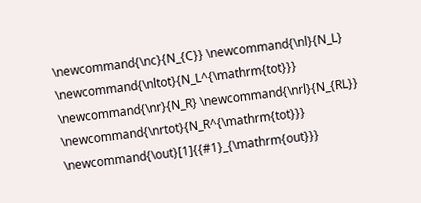\newcommand{\nc}{N_{C}} \newcommand{\nl}{N_L} \newcommand{\nltot}{N_L^{\mathrm{tot}}} \newcommand{\nr}{N_R} \newcommand{\nrl}{N_{RL}} \newcommand{\nrtot}{N_R^{\mathrm{tot}}} \newcommand{\out}[1]{{#1}_{\mathrm{out}}}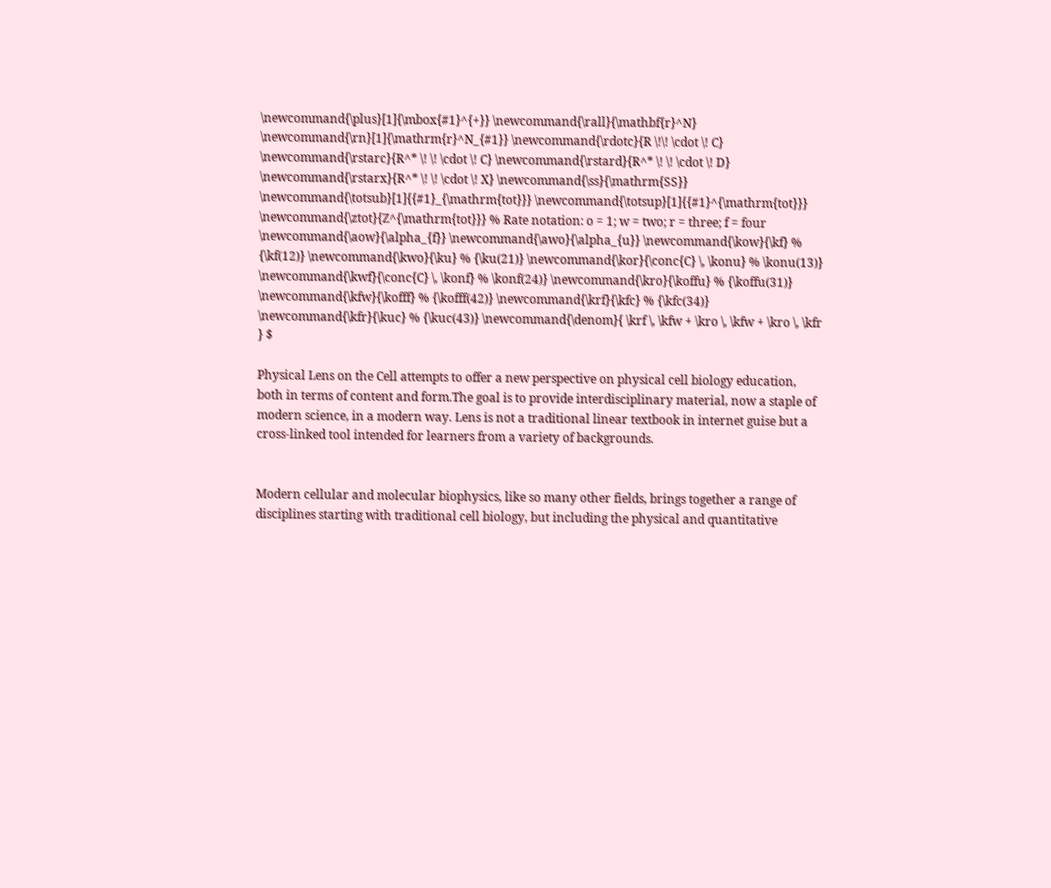\newcommand{\plus}[1]{\mbox{#1}^{+}} \newcommand{\rall}{\mathbf{r}^N} \newcommand{\rn}[1]{\mathrm{r}^N_{#1}} \newcommand{\rdotc}{R \!\! \cdot \! C} \newcommand{\rstarc}{R^* \! \! \cdot \! C} \newcommand{\rstard}{R^* \! \! \cdot \! D} \newcommand{\rstarx}{R^* \! \! \cdot \! X} \newcommand{\ss}{\mathrm{SS}} \newcommand{\totsub}[1]{{#1}_{\mathrm{tot}}} \newcommand{\totsup}[1]{{#1}^{\mathrm{tot}}} \newcommand{\ztot}{Z^{\mathrm{tot}}} % Rate notation: o = 1; w = two; r = three; f = four \newcommand{\aow}{\alpha_{f}} \newcommand{\awo}{\alpha_{u}} \newcommand{\kow}{\kf} % {\kf(12)} \newcommand{\kwo}{\ku} % {\ku(21)} \newcommand{\kor}{\conc{C} \, \konu} % \konu(13)} \newcommand{\kwf}{\conc{C} \, \konf} % \konf(24)} \newcommand{\kro}{\koffu} % {\koffu(31)} \newcommand{\kfw}{\kofff} % {\kofff(42)} \newcommand{\krf}{\kfc} % {\kfc(34)} \newcommand{\kfr}{\kuc} % {\kuc(43)} \newcommand{\denom}{ \krf \, \kfw + \kro \, \kfw + \kro \, \kfr } $

Physical Lens on the Cell attempts to offer a new perspective on physical cell biology education, both in terms of content and form.The goal is to provide interdisciplinary material, now a staple of modern science, in a modern way. Lens is not a traditional linear textbook in internet guise but a cross-linked tool intended for learners from a variety of backgrounds.


Modern cellular and molecular biophysics, like so many other fields, brings together a range of disciplines starting with traditional cell biology, but including the physical and quantitative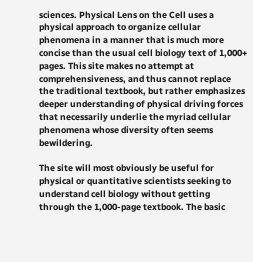sciences. Physical Lens on the Cell uses a physical approach to organize cellular phenomena in a manner that is much more concise than the usual cell biology text of 1,000+ pages. This site makes no attempt at comprehensiveness, and thus cannot replace the traditional textbook, but rather emphasizes deeper understanding of physical driving forces that necessarily underlie the myriad cellular phenomena whose diversity often seems bewildering.

The site will most obviously be useful for physical or quantitative scientists seeking to understand cell biology without getting through the 1,000-page textbook. The basic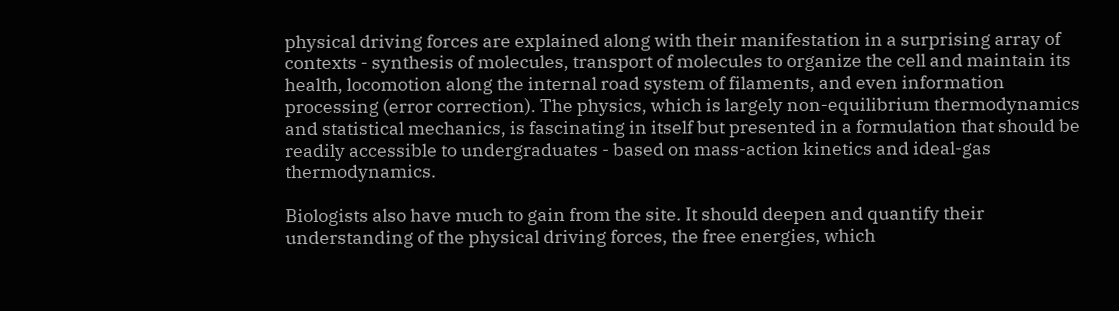physical driving forces are explained along with their manifestation in a surprising array of contexts - synthesis of molecules, transport of molecules to organize the cell and maintain its health, locomotion along the internal road system of filaments, and even information processing (error correction). The physics, which is largely non-equilibrium thermodynamics and statistical mechanics, is fascinating in itself but presented in a formulation that should be readily accessible to undergraduates - based on mass-action kinetics and ideal-gas thermodynamics.

Biologists also have much to gain from the site. It should deepen and quantify their understanding of the physical driving forces, the free energies, which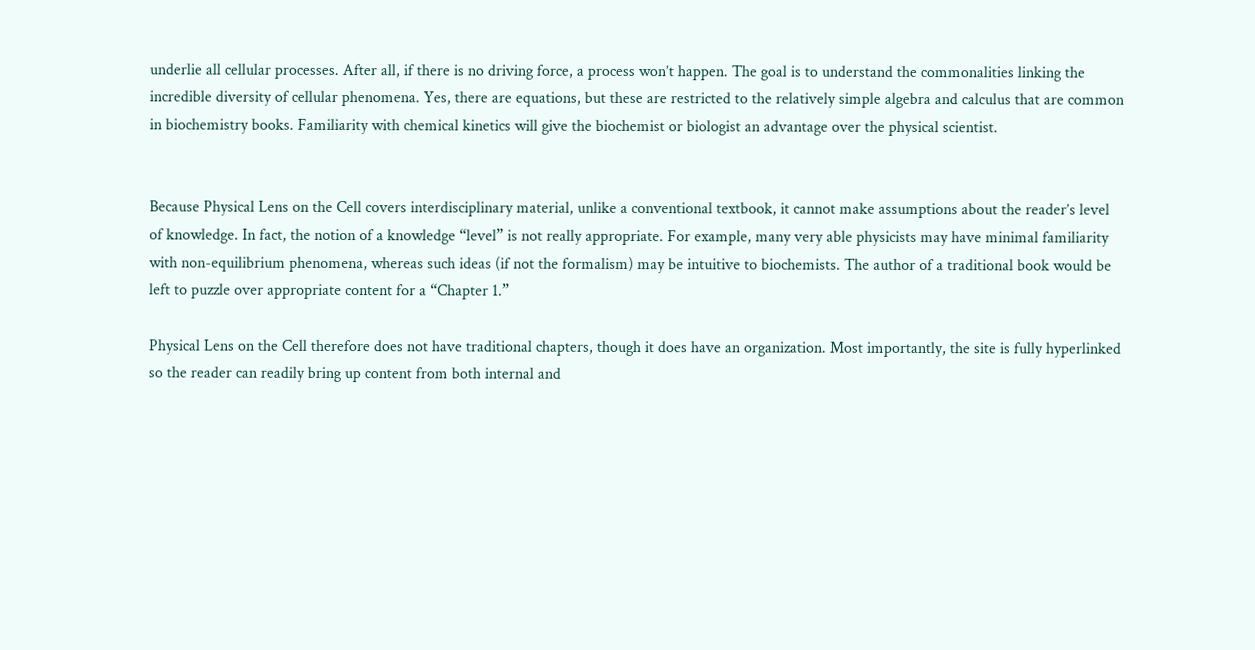underlie all cellular processes. After all, if there is no driving force, a process won’t happen. The goal is to understand the commonalities linking the incredible diversity of cellular phenomena. Yes, there are equations, but these are restricted to the relatively simple algebra and calculus that are common in biochemistry books. Familiarity with chemical kinetics will give the biochemist or biologist an advantage over the physical scientist.


Because Physical Lens on the Cell covers interdisciplinary material, unlike a conventional textbook, it cannot make assumptions about the reader’s level of knowledge. In fact, the notion of a knowledge “level” is not really appropriate. For example, many very able physicists may have minimal familiarity with non-equilibrium phenomena, whereas such ideas (if not the formalism) may be intuitive to biochemists. The author of a traditional book would be left to puzzle over appropriate content for a “Chapter 1.”

Physical Lens on the Cell therefore does not have traditional chapters, though it does have an organization. Most importantly, the site is fully hyperlinked so the reader can readily bring up content from both internal and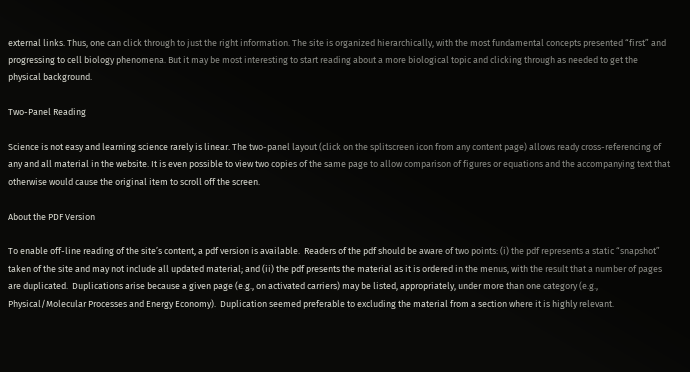external links. Thus, one can click through to just the right information. The site is organized hierarchically, with the most fundamental concepts presented “first” and progressing to cell biology phenomena. But it may be most interesting to start reading about a more biological topic and clicking through as needed to get the physical background.

Two-Panel Reading

Science is not easy and learning science rarely is linear. The two-panel layout (click on the splitscreen icon from any content page) allows ready cross-referencing of any and all material in the website. It is even possible to view two copies of the same page to allow comparison of figures or equations and the accompanying text that otherwise would cause the original item to scroll off the screen.

About the PDF Version

To enable off-line reading of the site’s content, a pdf version is available.  Readers of the pdf should be aware of two points: (i) the pdf represents a static “snapshot” taken of the site and may not include all updated material; and (ii) the pdf presents the material as it is ordered in the menus, with the result that a number of pages are duplicated.  Duplications arise because a given page (e.g., on activated carriers) may be listed, appropriately, under more than one category (e.g., Physical/Molecular Processes and Energy Economy).  Duplication seemed preferable to excluding the material from a section where it is highly relevant.